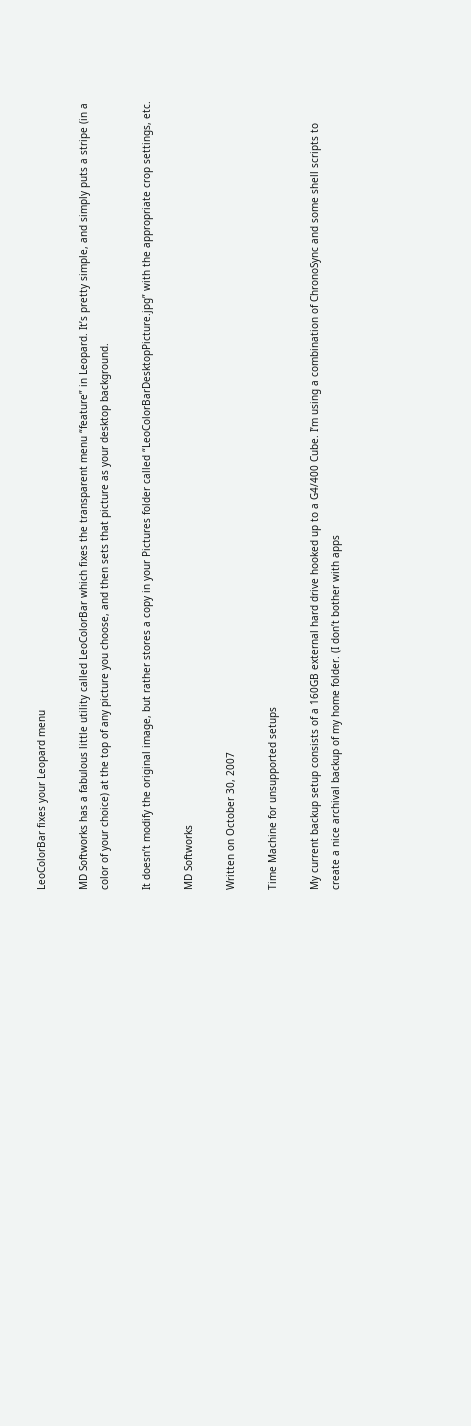LeoColorBar fixes your Leopard menu

MD Softworks has a fabulous little utility called LeoColorBar which fixes the transparent menu “feature” in Leopard. It’s pretty simple, and simply puts a stripe (in a color of your choice) at the top of any picture you choose, and then sets that picture as your desktop background.

It doesn’t modify the original image, but rather stores a copy in your Pictures folder called “LeoColorBarDesktopPicture.jpg” with the appropriate crop settings, etc.

MD Softworks

Written on October 30, 2007

Time Machine for unsupported setups

My current backup setup consists of a 160GB external hard drive hooked up to a G4/400 Cube. I’m using a combination of ChronoSync and some shell scripts to create a nice archival backup of my home folder. (I don’t bother with apps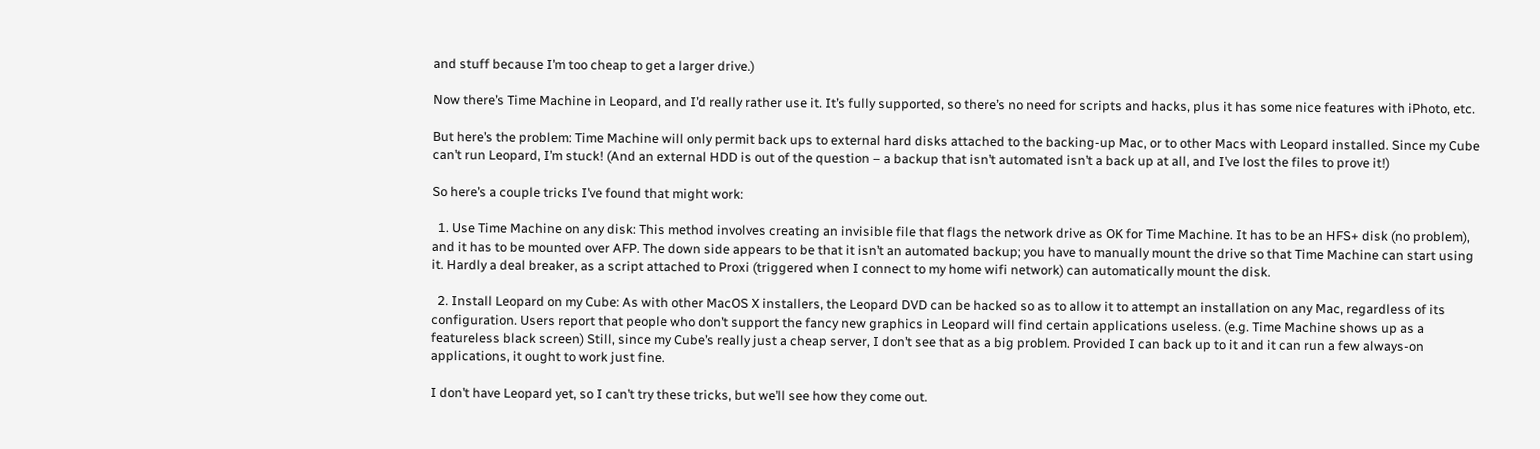and stuff because I’m too cheap to get a larger drive.)

Now there’s Time Machine in Leopard, and I’d really rather use it. It’s fully supported, so there’s no need for scripts and hacks, plus it has some nice features with iPhoto, etc.

But here’s the problem: Time Machine will only permit back ups to external hard disks attached to the backing-up Mac, or to other Macs with Leopard installed. Since my Cube can’t run Leopard, I’m stuck! (And an external HDD is out of the question – a backup that isn’t automated isn’t a back up at all, and I’ve lost the files to prove it!)

So here’s a couple tricks I’ve found that might work:

  1. Use Time Machine on any disk: This method involves creating an invisible file that flags the network drive as OK for Time Machine. It has to be an HFS+ disk (no problem), and it has to be mounted over AFP. The down side appears to be that it isn’t an automated backup; you have to manually mount the drive so that Time Machine can start using it. Hardly a deal breaker, as a script attached to Proxi (triggered when I connect to my home wifi network) can automatically mount the disk.

  2. Install Leopard on my Cube: As with other MacOS X installers, the Leopard DVD can be hacked so as to allow it to attempt an installation on any Mac, regardless of its configuration. Users report that people who don’t support the fancy new graphics in Leopard will find certain applications useless. (e.g. Time Machine shows up as a featureless black screen) Still, since my Cube’s really just a cheap server, I don’t see that as a big problem. Provided I can back up to it and it can run a few always-on applications, it ought to work just fine.

I don’t have Leopard yet, so I can’t try these tricks, but we’ll see how they come out.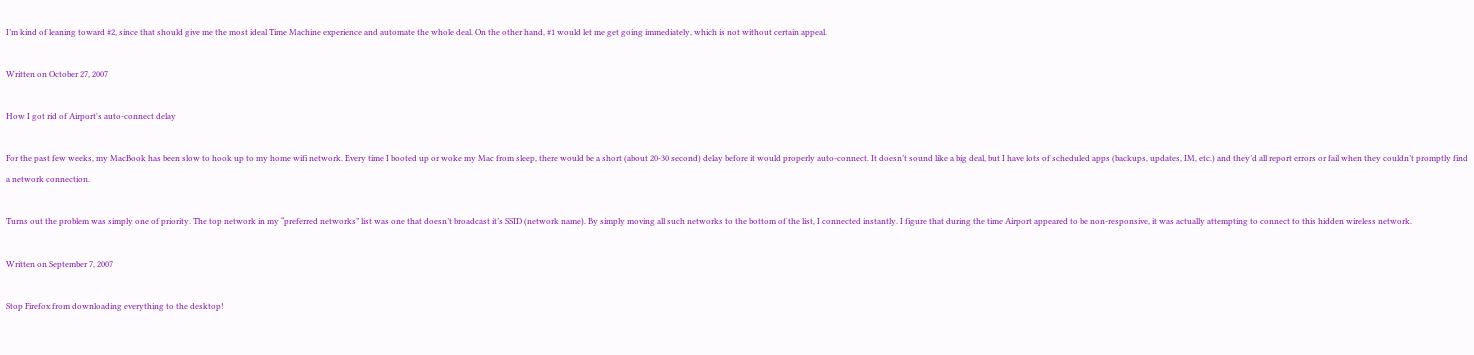I’m kind of leaning toward #2, since that should give me the most ideal Time Machine experience and automate the whole deal. On the other hand, #1 would let me get going immediately, which is not without certain appeal.

Written on October 27, 2007

How I got rid of Airport's auto-connect delay

For the past few weeks, my MacBook has been slow to hook up to my home wifi network. Every time I booted up or woke my Mac from sleep, there would be a short (about 20-30 second) delay before it would properly auto-connect. It doesn’t sound like a big deal, but I have lots of scheduled apps (backups, updates, IM, etc.) and they’d all report errors or fail when they couldn’t promptly find a network connection.

Turns out the problem was simply one of priority. The top network in my “preferred networks” list was one that doesn’t broadcast it’s SSID (network name). By simply moving all such networks to the bottom of the list, I connected instantly. I figure that during the time Airport appeared to be non-responsive, it was actually attempting to connect to this hidden wireless network.

Written on September 7, 2007

Stop Firefox from downloading everything to the desktop!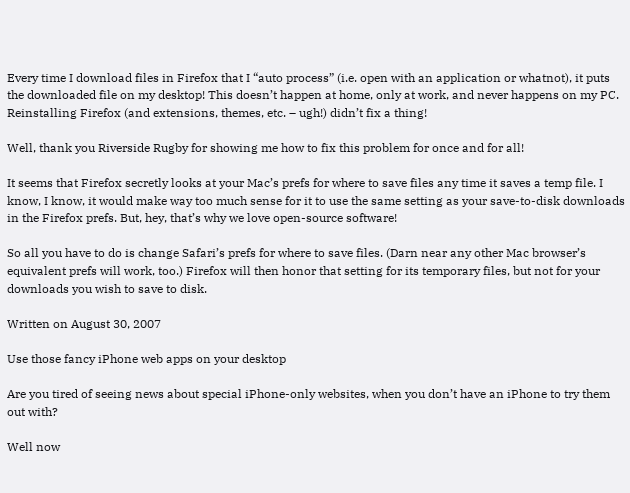Every time I download files in Firefox that I “auto process” (i.e. open with an application or whatnot), it puts the downloaded file on my desktop! This doesn’t happen at home, only at work, and never happens on my PC. Reinstalling Firefox (and extensions, themes, etc. – ugh!) didn’t fix a thing!

Well, thank you Riverside Rugby for showing me how to fix this problem for once and for all!

It seems that Firefox secretly looks at your Mac’s prefs for where to save files any time it saves a temp file. I know, I know, it would make way too much sense for it to use the same setting as your save-to-disk downloads in the Firefox prefs. But, hey, that’s why we love open-source software!

So all you have to do is change Safari’s prefs for where to save files. (Darn near any other Mac browser’s equivalent prefs will work, too.) Firefox will then honor that setting for its temporary files, but not for your downloads you wish to save to disk.

Written on August 30, 2007

Use those fancy iPhone web apps on your desktop

Are you tired of seeing news about special iPhone-only websites, when you don’t have an iPhone to try them out with?

Well now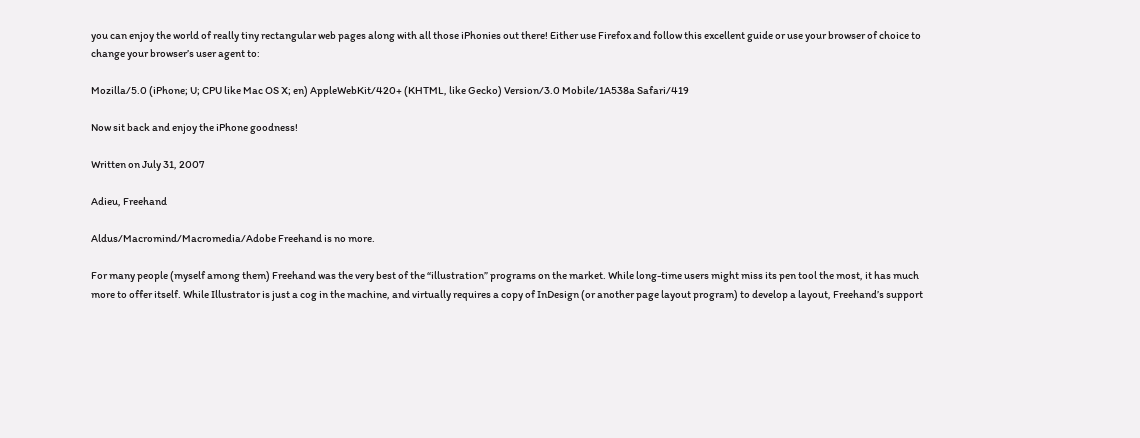you can enjoy the world of really tiny rectangular web pages along with all those iPhonies out there! Either use Firefox and follow this excellent guide or use your browser of choice to change your browser’s user agent to:

Mozilla/5.0 (iPhone; U; CPU like Mac OS X; en) AppleWebKit/420+ (KHTML, like Gecko) Version/3.0 Mobile/1A538a Safari/419

Now sit back and enjoy the iPhone goodness!

Written on July 31, 2007

Adieu, Freehand

Aldus/Macromind/Macromedia/Adobe Freehand is no more.

For many people (myself among them) Freehand was the very best of the “illustration” programs on the market. While long-time users might miss its pen tool the most, it has much more to offer itself. While Illustrator is just a cog in the machine, and virtually requires a copy of InDesign (or another page layout program) to develop a layout, Freehand’s support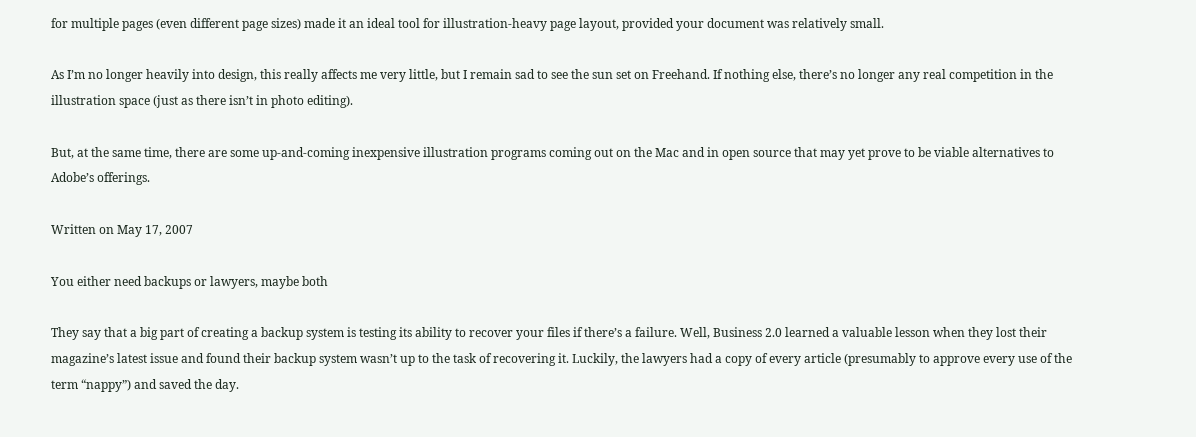for multiple pages (even different page sizes) made it an ideal tool for illustration-heavy page layout, provided your document was relatively small.

As I’m no longer heavily into design, this really affects me very little, but I remain sad to see the sun set on Freehand. If nothing else, there’s no longer any real competition in the illustration space (just as there isn’t in photo editing).

But, at the same time, there are some up-and-coming inexpensive illustration programs coming out on the Mac and in open source that may yet prove to be viable alternatives to Adobe’s offerings.

Written on May 17, 2007

You either need backups or lawyers, maybe both

They say that a big part of creating a backup system is testing its ability to recover your files if there’s a failure. Well, Business 2.0 learned a valuable lesson when they lost their magazine’s latest issue and found their backup system wasn’t up to the task of recovering it. Luckily, the lawyers had a copy of every article (presumably to approve every use of the term “nappy”) and saved the day.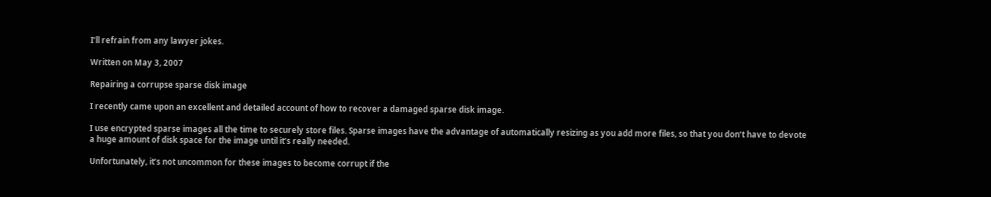I’ll refrain from any lawyer jokes.

Written on May 3, 2007

Repairing a corrupse sparse disk image

I recently came upon an excellent and detailed account of how to recover a damaged sparse disk image.

I use encrypted sparse images all the time to securely store files. Sparse images have the advantage of automatically resizing as you add more files, so that you don’t have to devote a huge amount of disk space for the image until it’s really needed.

Unfortunately, it’s not uncommon for these images to become corrupt if the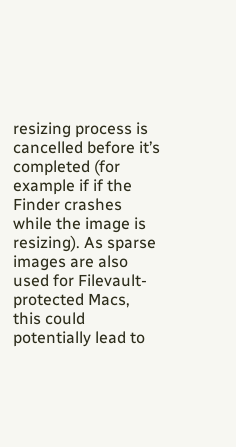resizing process is cancelled before it’s completed (for example if if the Finder crashes while the image is resizing). As sparse images are also used for Filevault-protected Macs, this could potentially lead to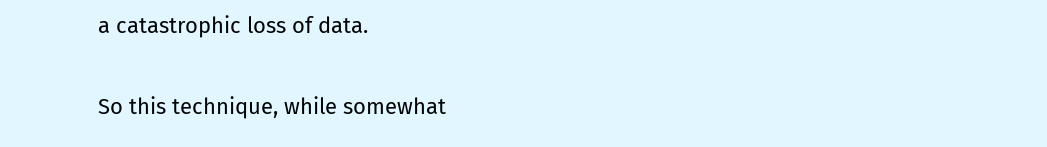a catastrophic loss of data.

So this technique, while somewhat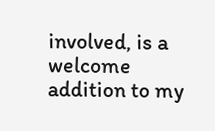involved, is a welcome addition to my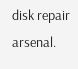disk repair arsenal.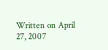Written on April 27, 2007